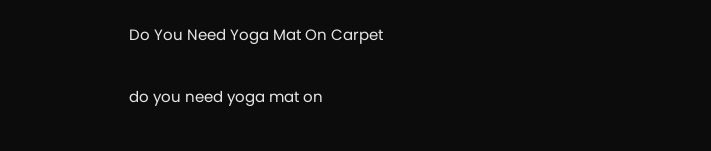Do You Need Yoga Mat On Carpet

do you need yoga mat on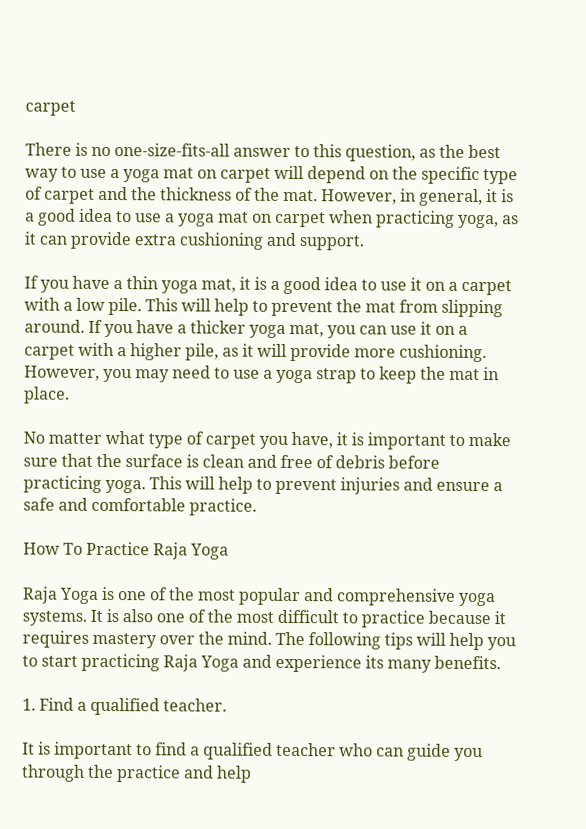carpet

There is no one-size-fits-all answer to this question, as the best way to use a yoga mat on carpet will depend on the specific type of carpet and the thickness of the mat. However, in general, it is a good idea to use a yoga mat on carpet when practicing yoga, as it can provide extra cushioning and support.

If you have a thin yoga mat, it is a good idea to use it on a carpet with a low pile. This will help to prevent the mat from slipping around. If you have a thicker yoga mat, you can use it on a carpet with a higher pile, as it will provide more cushioning. However, you may need to use a yoga strap to keep the mat in place.

No matter what type of carpet you have, it is important to make sure that the surface is clean and free of debris before practicing yoga. This will help to prevent injuries and ensure a safe and comfortable practice.

How To Practice Raja Yoga

Raja Yoga is one of the most popular and comprehensive yoga systems. It is also one of the most difficult to practice because it requires mastery over the mind. The following tips will help you to start practicing Raja Yoga and experience its many benefits.

1. Find a qualified teacher.

It is important to find a qualified teacher who can guide you through the practice and help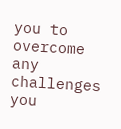you to overcome any challenges you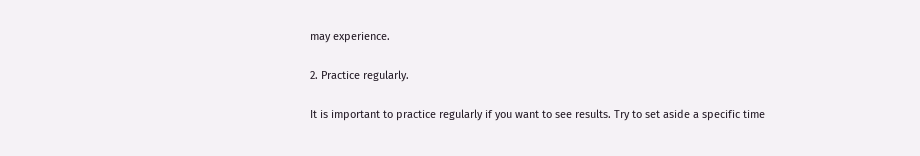may experience.

2. Practice regularly.

It is important to practice regularly if you want to see results. Try to set aside a specific time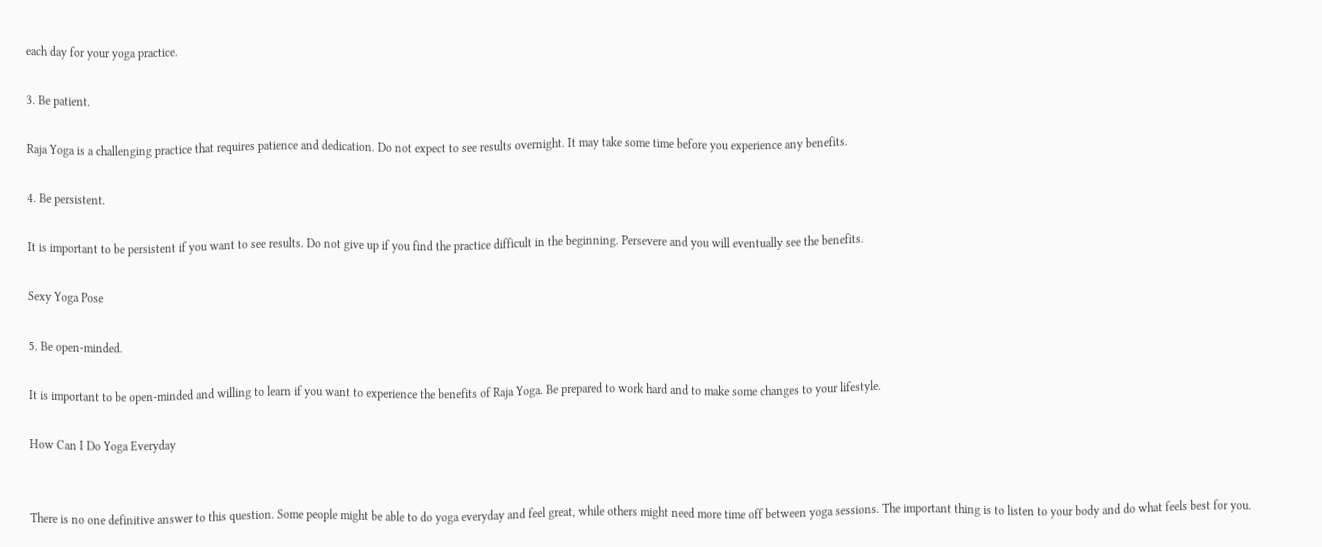each day for your yoga practice.

3. Be patient.

Raja Yoga is a challenging practice that requires patience and dedication. Do not expect to see results overnight. It may take some time before you experience any benefits.

4. Be persistent.

It is important to be persistent if you want to see results. Do not give up if you find the practice difficult in the beginning. Persevere and you will eventually see the benefits.

Sexy Yoga Pose

5. Be open-minded.

It is important to be open-minded and willing to learn if you want to experience the benefits of Raja Yoga. Be prepared to work hard and to make some changes to your lifestyle.

How Can I Do Yoga Everyday


There is no one definitive answer to this question. Some people might be able to do yoga everyday and feel great, while others might need more time off between yoga sessions. The important thing is to listen to your body and do what feels best for you.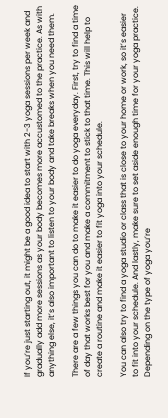If you’re just starting out, it might be a good idea to start with 2-3 yoga sessions per week and gradually add more sessions as your body becomes more accustomed to the practice. As with anything else, it’s also important to listen to your body and take breaks when you need them.

There are a few things you can do to make it easier to do yoga everyday. First, try to find a time of day that works best for you and make a commitment to stick to that time. This will help to create a routine and make it easier to fit yoga into your schedule.

You can also try to find a yoga studio or class that is close to your home or work, so it’s easier to fit into your schedule. And lastly, make sure to set aside enough time for your yoga practice. Depending on the type of yoga you’re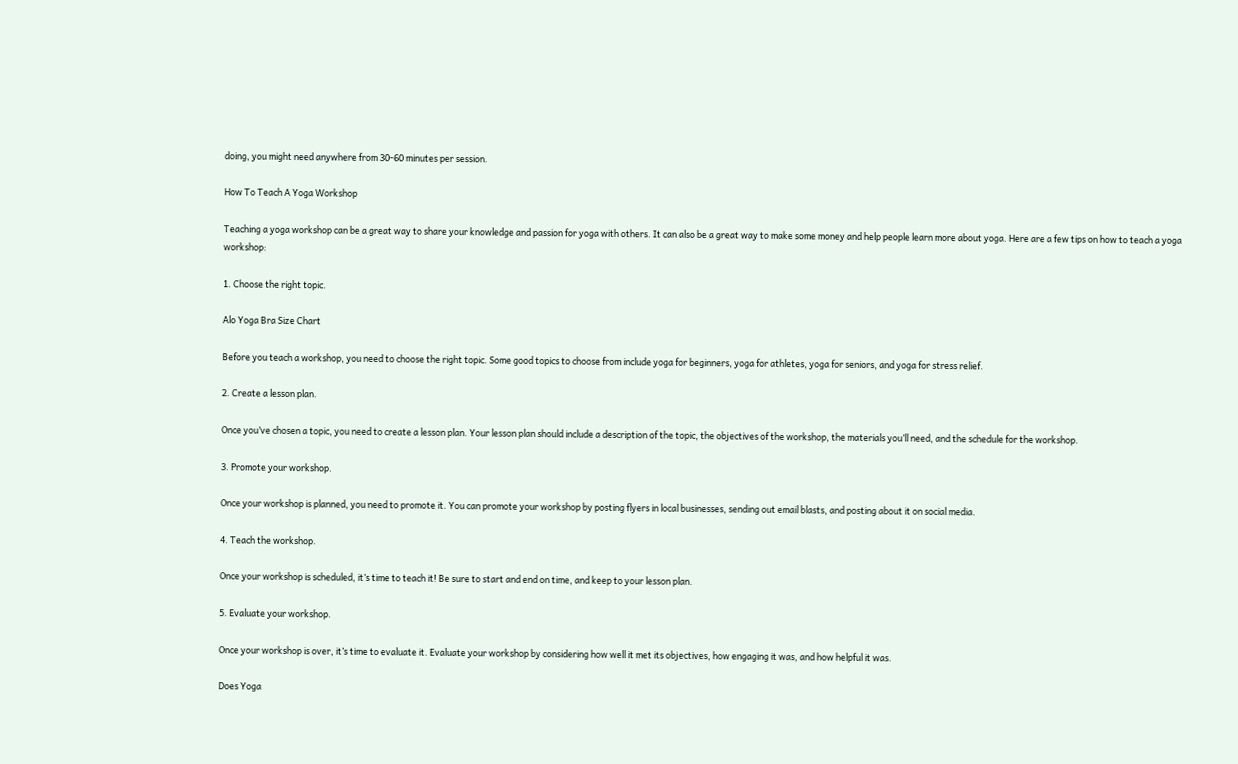doing, you might need anywhere from 30-60 minutes per session.

How To Teach A Yoga Workshop

Teaching a yoga workshop can be a great way to share your knowledge and passion for yoga with others. It can also be a great way to make some money and help people learn more about yoga. Here are a few tips on how to teach a yoga workshop:

1. Choose the right topic.

Alo Yoga Bra Size Chart

Before you teach a workshop, you need to choose the right topic. Some good topics to choose from include yoga for beginners, yoga for athletes, yoga for seniors, and yoga for stress relief.

2. Create a lesson plan.

Once you’ve chosen a topic, you need to create a lesson plan. Your lesson plan should include a description of the topic, the objectives of the workshop, the materials you’ll need, and the schedule for the workshop.

3. Promote your workshop.

Once your workshop is planned, you need to promote it. You can promote your workshop by posting flyers in local businesses, sending out email blasts, and posting about it on social media.

4. Teach the workshop.

Once your workshop is scheduled, it’s time to teach it! Be sure to start and end on time, and keep to your lesson plan.

5. Evaluate your workshop.

Once your workshop is over, it’s time to evaluate it. Evaluate your workshop by considering how well it met its objectives, how engaging it was, and how helpful it was.

Does Yoga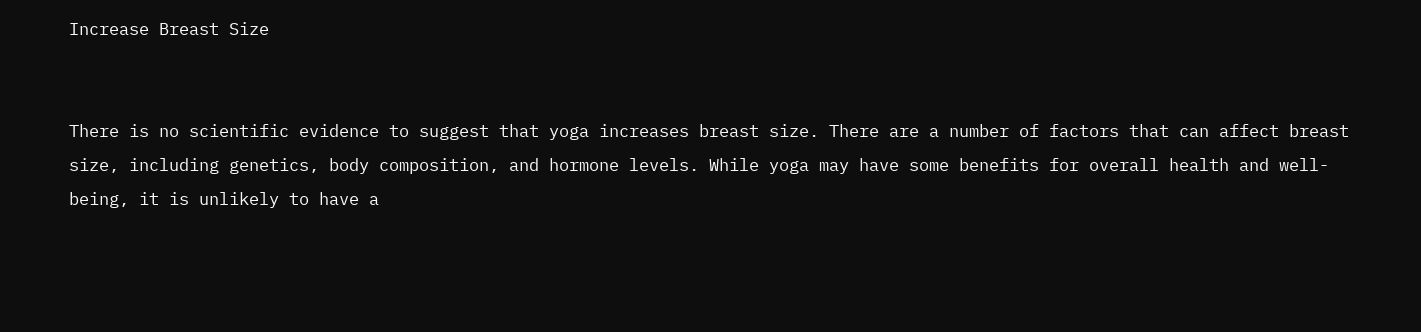Increase Breast Size


There is no scientific evidence to suggest that yoga increases breast size. There are a number of factors that can affect breast size, including genetics, body composition, and hormone levels. While yoga may have some benefits for overall health and well-being, it is unlikely to have a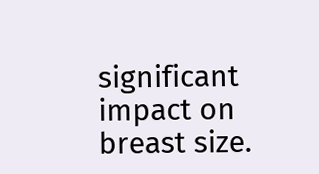significant impact on breast size.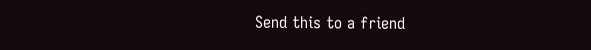Send this to a friend